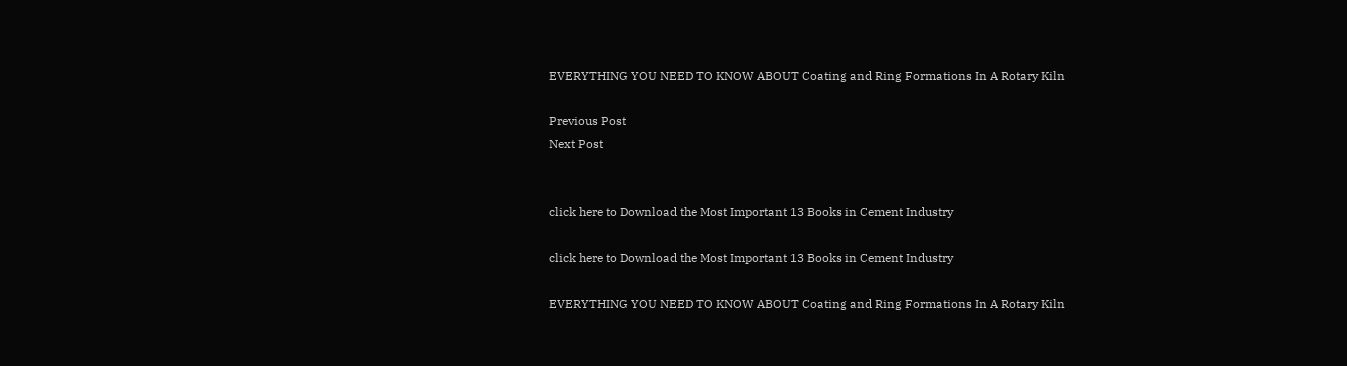EVERYTHING YOU NEED TO KNOW ABOUT Coating and Ring Formations In A Rotary Kiln

Previous Post
Next Post


click here to Download the Most Important 13 Books in Cement Industry

click here to Download the Most Important 13 Books in Cement Industry

EVERYTHING YOU NEED TO KNOW ABOUT Coating and Ring Formations In A Rotary Kiln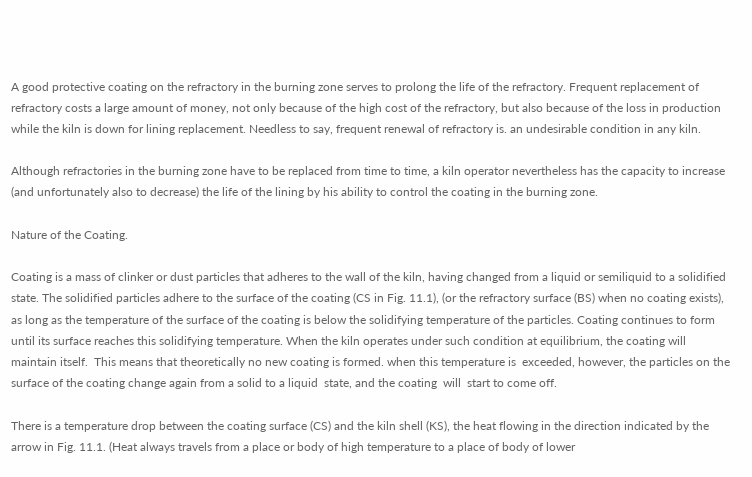A good protective coating on the refractory in the burning zone serves to prolong the life of the refractory. Frequent replacement of refractory costs a large amount of money, not only because of the high cost of the refractory, but also because of the loss in production while the kiln is down for lining replacement. Needless to say, frequent renewal of refractory is. an undesirable condition in any kiln.

Although refractories in the burning zone have to be replaced from time to time, a kiln operator nevertheless has the capacity to increase (and unfortunately also to decrease) the life of the lining by his ability to control the coating in the burning zone.

Nature of the Coating.

Coating is a mass of clinker or dust particles that adheres to the wall of the kiln, having changed from a liquid or semiliquid to a solidified state. The solidified particles adhere to the surface of the coating (CS in Fig. 11.1), (or the refractory surface (BS) when no coating exists), as long as the temperature of the surface of the coating is below the solidifying temperature of the particles. Coating continues to form until its surface reaches this solidifying temperature. When the kiln operates under such condition at equilibrium, the coating will maintain itself.  This means that theoretically no new coating is formed. when this temperature is  exceeded, however, the particles on the surface of the coating change again from a solid to a liquid  state, and the coating  will  start to come off.

There is a temperature drop between the coating surface (CS) and the kiln shell (KS), the heat flowing in the direction indicated by the arrow in Fig. 11.1. (Heat always travels from a place or body of high temperature to a place of body of lower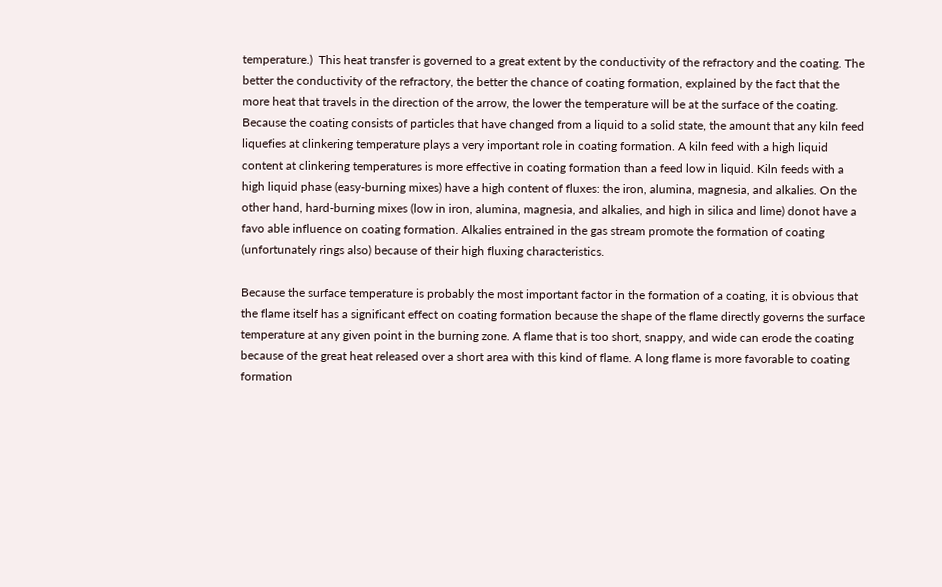temperature.)  This heat transfer is governed to a great extent by the conductivity of the refractory and the coating. The better the conductivity of the refractory, the better the chance of coating formation, explained by the fact that the more heat that travels in the direction of the arrow, the lower the temperature will be at the surface of the coating. Because the coating consists of particles that have changed from a liquid to a solid state, the amount that any kiln feed liquefies at clinkering temperature plays a very important role in coating formation. A kiln feed with a high liquid content at clinkering temperatures is more effective in coating formation than a feed low in liquid. Kiln feeds with a high liquid phase (easy-burning mixes) have a high content of fluxes: the iron, alumina, magnesia, and alkalies. On the other hand, hard-burning mixes (low in iron, alumina, magnesia, and alkalies, and high in silica and lime) donot have a favo able influence on coating formation. Alkalies entrained in the gas stream promote the formation of coating (unfortunately rings also) because of their high fluxing characteristics.

Because the surface temperature is probably the most important factor in the formation of a coating, it is obvious that the flame itself has a significant effect on coating formation because the shape of the flame directly governs the surface temperature at any given point in the burning zone. A flame that is too short, snappy, and wide can erode the coating because of the great heat released over a short area with this kind of flame. A long flame is more favorable to coating formation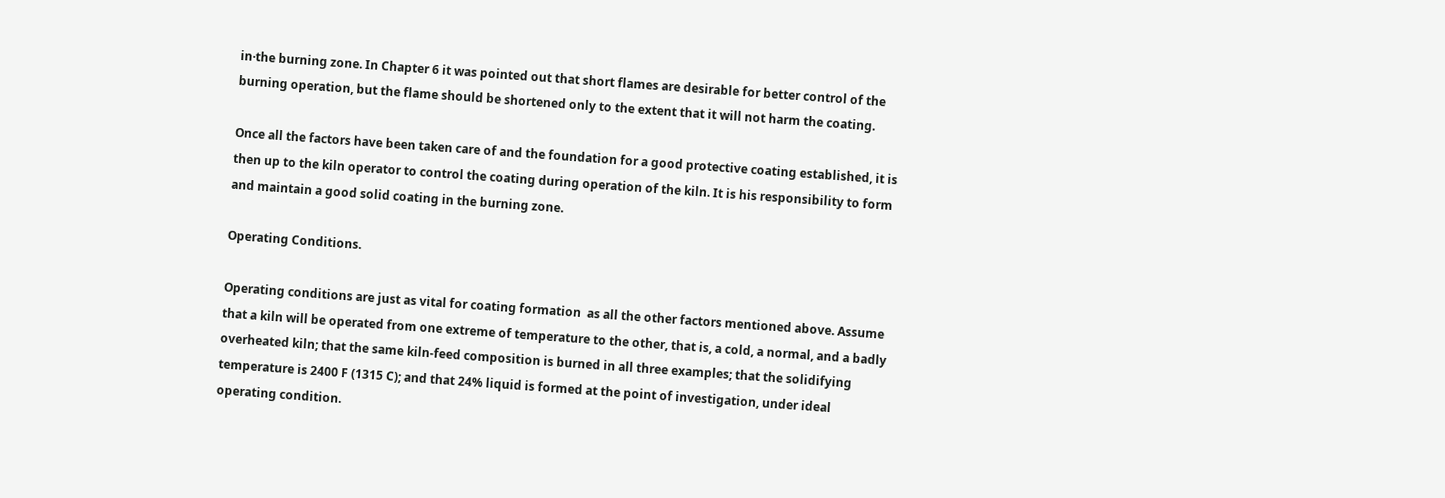in·the burning zone. In Chapter 6 it was pointed out that short flames are desirable for better control of the burning operation, but the flame should be shortened only to the extent that it will not harm the coating.

Once all the factors have been taken care of and the foundation for a good protective coating established, it is then up to the kiln operator to control the coating during operation of the kiln. It is his responsibility to form and maintain a good solid coating in the burning zone.

Operating Conditions.

Operating conditions are just as vital for coating formation  as all the other factors mentioned above. Assume that a kiln will be operated from one extreme of temperature to the other, that is, a cold, a normal, and a badly overheated kiln; that the same kiln-feed composition is burned in all three examples; that the solidifying temperature is 2400 F (1315 C); and that 24% liquid is formed at the point of investigation, under ideal operating condition.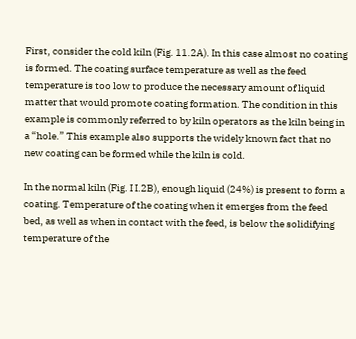First, consider the cold kiln (Fig. 11.2A). In this case almost no coating is formed. The coating surface temperature as well as the feed temperature is too low to produce the necessary amount of liquid matter that would promote coating formation. The condition in this example is commonly referred to by kiln operators as the kiln being in a “hole.” This example also supports the widely known fact that no new coating can be formed while the kiln is cold.

In the normal kiln (Fig. I I.2B), enough liquid (24%) is present to form a coating. Temperature of the coating when it emerges from the feed bed, as well as when in contact with the feed, is below the solidifying temperature of the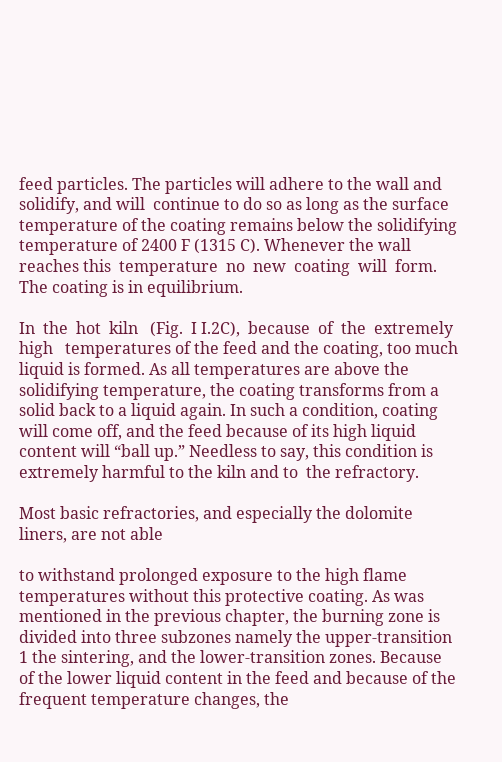feed particles. The particles will adhere to the wall and solidify, and will  continue to do so as long as the surface temperature of the coating remains below the solidifying temperature of 2400 F (1315 C). Whenever the wall reaches this  temperature  no  new  coating  will  form. The coating is in equilibrium.

In  the  hot  kiln   (Fig.  I I.2C),  because  of  the  extremely  high   temperatures of the feed and the coating, too much liquid is formed. As all temperatures are above the solidifying temperature, the coating transforms from a solid back to a liquid again. In such a condition, coating will come off, and the feed because of its high liquid content will “ball up.” Needless to say, this condition is extremely harmful to the kiln and to  the refractory.

Most basic refractories, and especially the dolomite liners, are not able

to withstand prolonged exposure to the high flame temperatures without this protective coating. As was mentioned in the previous chapter, the burning zone is divided into three subzones namely the upper-transition 1 the sintering, and the lower-transition zones. Because of the lower liquid content in the feed and because of the frequent temperature changes, the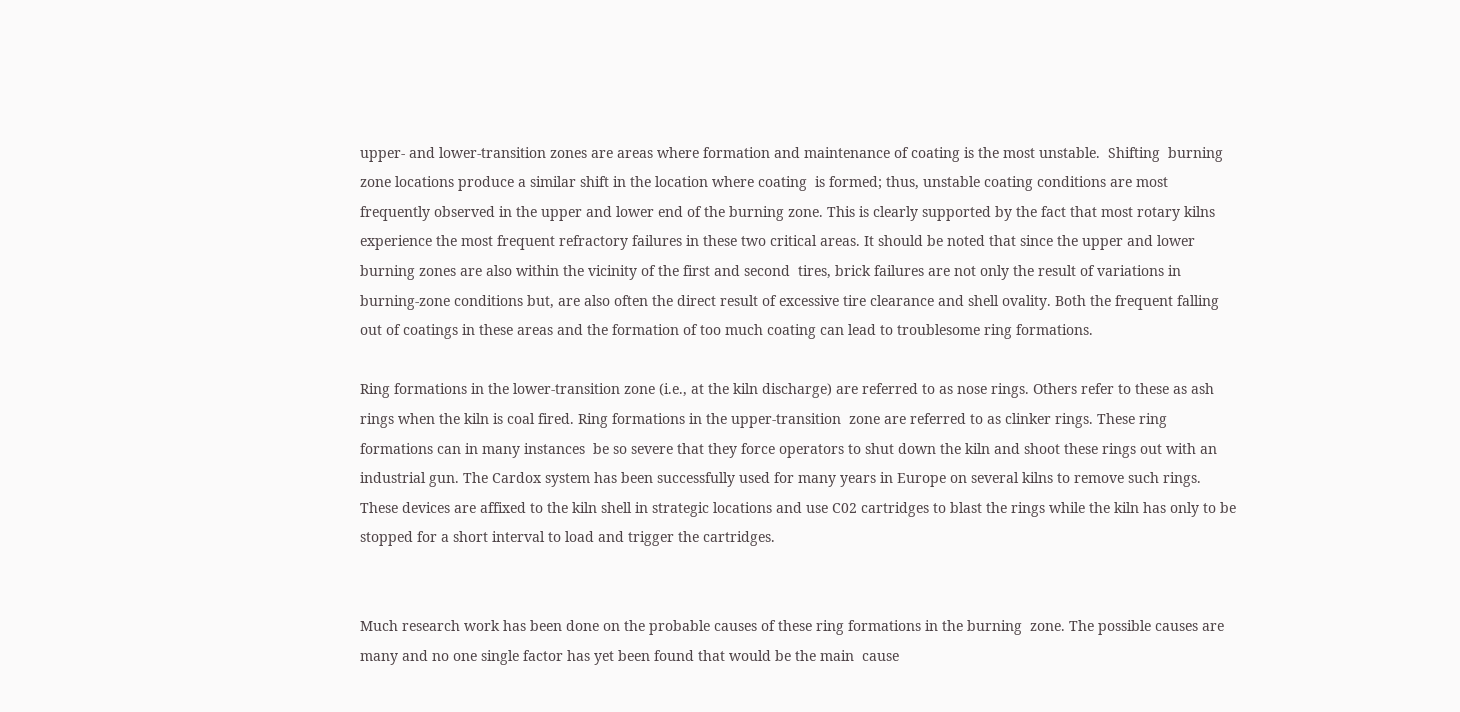upper- and lower-transition zones are areas where formation and maintenance of coating is the most unstable.  Shifting  burning  zone locations produce a similar shift in the location where coating  is formed; thus, unstable coating conditions are most frequently observed in the upper and lower end of the burning zone. This is clearly supported by the fact that most rotary kilns experience the most frequent refractory failures in these two critical areas. It should be noted that since the upper and lower burning zones are also within the vicinity of the first and second  tires, brick failures are not only the result of variations in  burning-zone conditions but, are also often the direct result of excessive tire clearance and shell ovality. Both the frequent falling out of coatings in these areas and the formation of too much coating can lead to troublesome ring formations.

Ring formations in the lower-transition zone (i.e., at the kiln discharge) are referred to as nose rings. Others refer to these as ash rings when the kiln is coal fired. Ring formations in the upper-transition  zone are referred to as clinker rings. These ring formations can in many instances  be so severe that they force operators to shut down the kiln and shoot these rings out with an industrial gun. The Cardox system has been successfully used for many years in Europe on several kilns to remove such rings. These devices are affixed to the kiln shell in strategic locations and use C02 cartridges to blast the rings while the kiln has only to be stopped for a short interval to load and trigger the cartridges.


Much research work has been done on the probable causes of these ring formations in the burning  zone. The possible causes are many and no one single factor has yet been found that would be the main  cause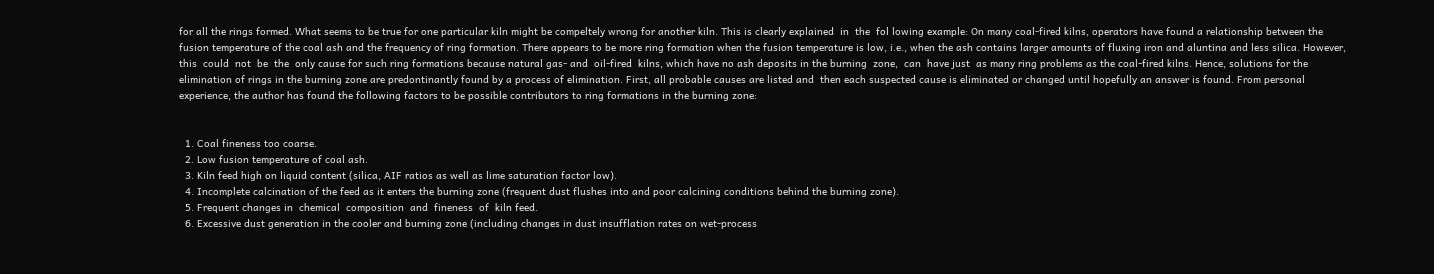for all the rings formed. What seems to be true for one particular kiln might be compeltely wrong for another kiln. This is clearly explained  in  the  fol lowing example: On many coal-fired kilns, operators have found a relationship between the fusion temperature of the coal ash and the frequency of ring formation. There appears to be more ring formation when the fusion temperature is low, i.e., when the ash contains larger amounts of fluxing iron and aluntina and less silica. However,  this  could  not  be  the  only cause for such ring formations because natural gas- and  oil-fired  kilns, which have no ash deposits in the burning  zone,  can  have just  as many ring problems as the coal-fired kilns. Hence, solutions for the elimination of rings in the burning zone are predontinantly found by a process of elimination. First, all probable causes are listed and  then each suspected cause is eliminated or changed until hopefully an answer is found. From personal experience, the author has found the following factors to be possible contributors to ring formations in the burning zone:


  1. Coal fineness too coarse.
  2. Low fusion temperature of coal ash.
  3. Kiln feed high on liquid content (silica, AIF ratios as well as lime saturation factor low).
  4. Incomplete calcination of the feed as it enters the burning zone (frequent dust flushes into and poor calcining conditions behind the burning zone).
  5. Frequent changes in  chemical  composition  and  fineness  of  kiln feed.
  6. Excessive dust generation in the cooler and burning zone (including changes in dust insufflation rates on wet-process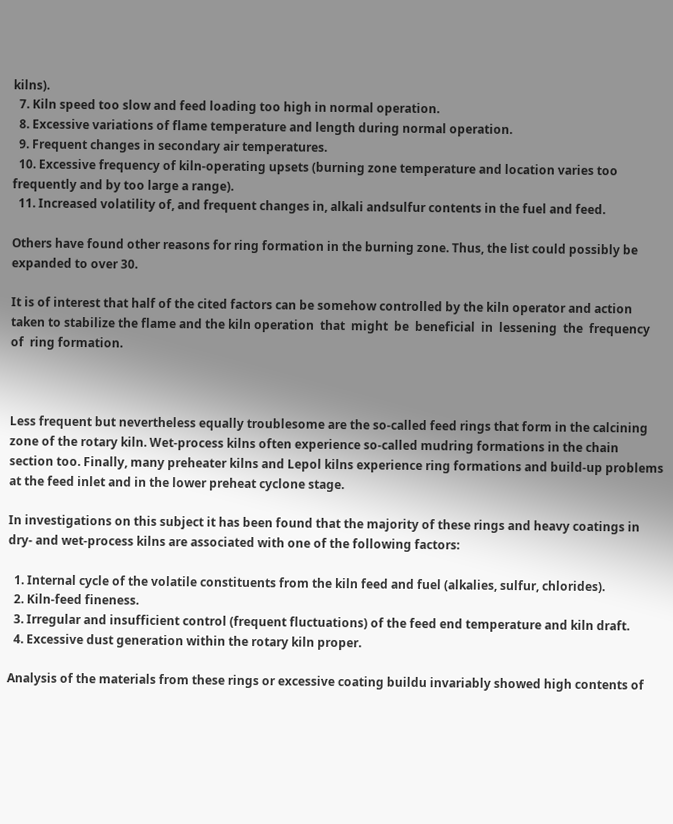kilns).
  7. Kiln speed too slow and feed loading too high in normal operation.
  8. Excessive variations of flame temperature and length during normal operation.
  9. Frequent changes in secondary air temperatures.
  10. Excessive frequency of kiln-operating upsets (burning zone temperature and location varies too frequently and by too large a range).
  11. Increased volatility of, and frequent changes in, alkali andsulfur contents in the fuel and feed.

Others have found other reasons for ring formation in the burning zone. Thus, the list could possibly be expanded to over 30.

It is of interest that half of the cited factors can be somehow controlled by the kiln operator and action taken to stabilize the flame and the kiln operation  that  might  be  beneficial  in  lessening  the  frequency  of  ring formation.



Less frequent but nevertheless equally troublesome are the so-called feed rings that form in the calcining zone of the rotary kiln. Wet-process kilns often experience so-called mudring formations in the chain section too. Finally, many preheater kilns and Lepol kilns experience ring formations and build-up problems at the feed inlet and in the lower preheat cyclone stage.

In investigations on this subject it has been found that the majority of these rings and heavy coatings in dry- and wet-process kilns are associated with one of the following factors:

  1. Internal cycle of the volatile constituents from the kiln feed and fuel (alkalies, sulfur, chlorides).
  2. Kiln-feed fineness.
  3. Irregular and insufficient control (frequent fluctuations) of the feed end temperature and kiln draft.
  4. Excessive dust generation within the rotary kiln proper.

Analysis of the materials from these rings or excessive coating buildu invariably showed high contents of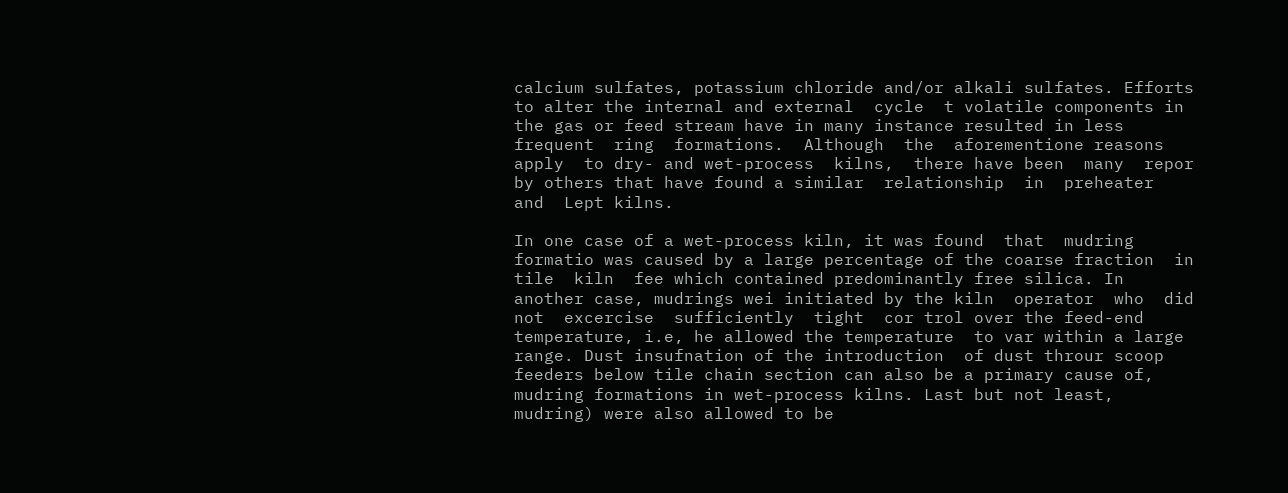calcium sulfates, potassium chloride and/or alkali sulfates. Efforts to alter the internal and external  cycle  t volatile components in the gas or feed stream have in many instance resulted in less frequent  ring  formations.  Although  the  aforementione reasons apply  to dry- and wet-process  kilns,  there have been  many  repor by others that have found a similar  relationship  in  preheater  and  Lept kilns.

In one case of a wet-process kiln, it was found  that  mudring  formatio was caused by a large percentage of the coarse fraction  in  tile  kiln  fee which contained predominantly free silica. In another case, mudrings wei initiated by the kiln  operator  who  did  not  excercise  sufficiently  tight  cor trol over the feed-end temperature, i.e, he allowed the temperature  to var within a large range. Dust insufnation of the introduction  of dust throur scoop feeders below tile chain section can also be a primary cause of, mudring formations in wet-process kilns. Last but not least, mudring) were also allowed to be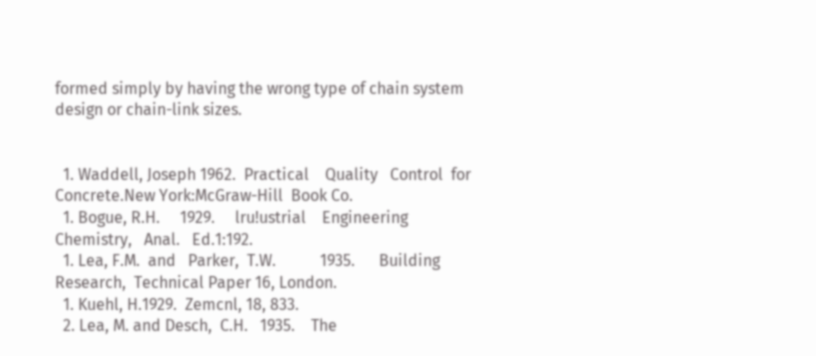formed simply by having the wrong type of chain system design or chain-link sizes.


  1. Waddell, Joseph 1962.  Practical    Quality   Control  for    Concrete.New York:McGraw-Hill  Book Co.
  1. Bogue, R.H.     1929.     lru!ustrial    Engineering    Chemistry,   Anal.   Ed.1:192.
  1. Lea, F.M.  and   Parker,  T.W.           1935.      Building   Research,  Technical Paper 16, London.
  1. Kuehl, H.1929.  Zemcnl, 18, 833.
  2. Lea, M. and Desch,  C.H.   1935.    The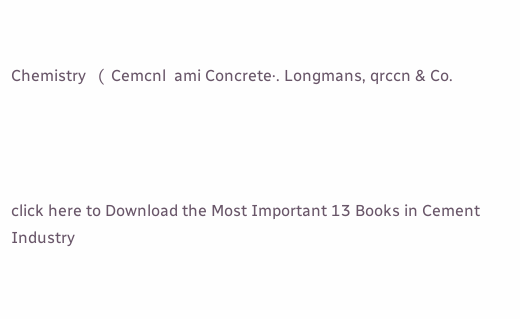Chemistry   (  Cemcnl  ami Concrete·. Longmans, qrccn & Co.




click here to Download the Most Important 13 Books in Cement Industry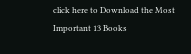click here to Download the Most Important 13 Books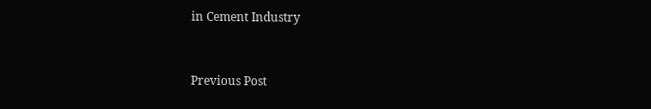in Cement Industry



Previous Post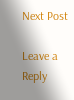Next Post

Leave a Reply